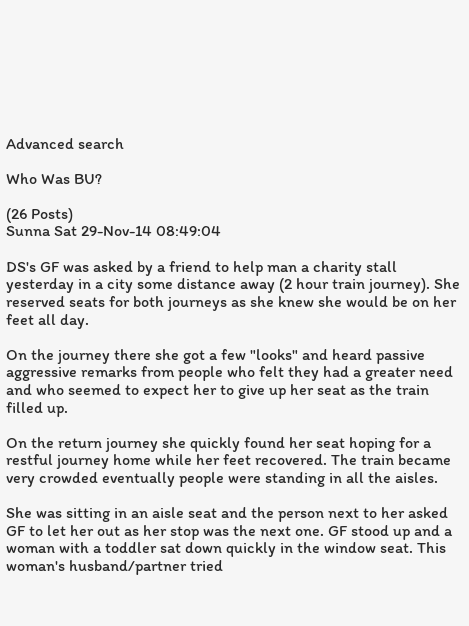Advanced search

Who Was BU?

(26 Posts)
Sunna Sat 29-Nov-14 08:49:04

DS's GF was asked by a friend to help man a charity stall yesterday in a city some distance away (2 hour train journey). She reserved seats for both journeys as she knew she would be on her feet all day.

On the journey there she got a few "looks" and heard passive aggressive remarks from people who felt they had a greater need and who seemed to expect her to give up her seat as the train filled up.

On the return journey she quickly found her seat hoping for a restful journey home while her feet recovered. The train became very crowded eventually people were standing in all the aisles.

She was sitting in an aisle seat and the person next to her asked GF to let her out as her stop was the next one. GF stood up and a woman with a toddler sat down quickly in the window seat. This woman's husband/partner tried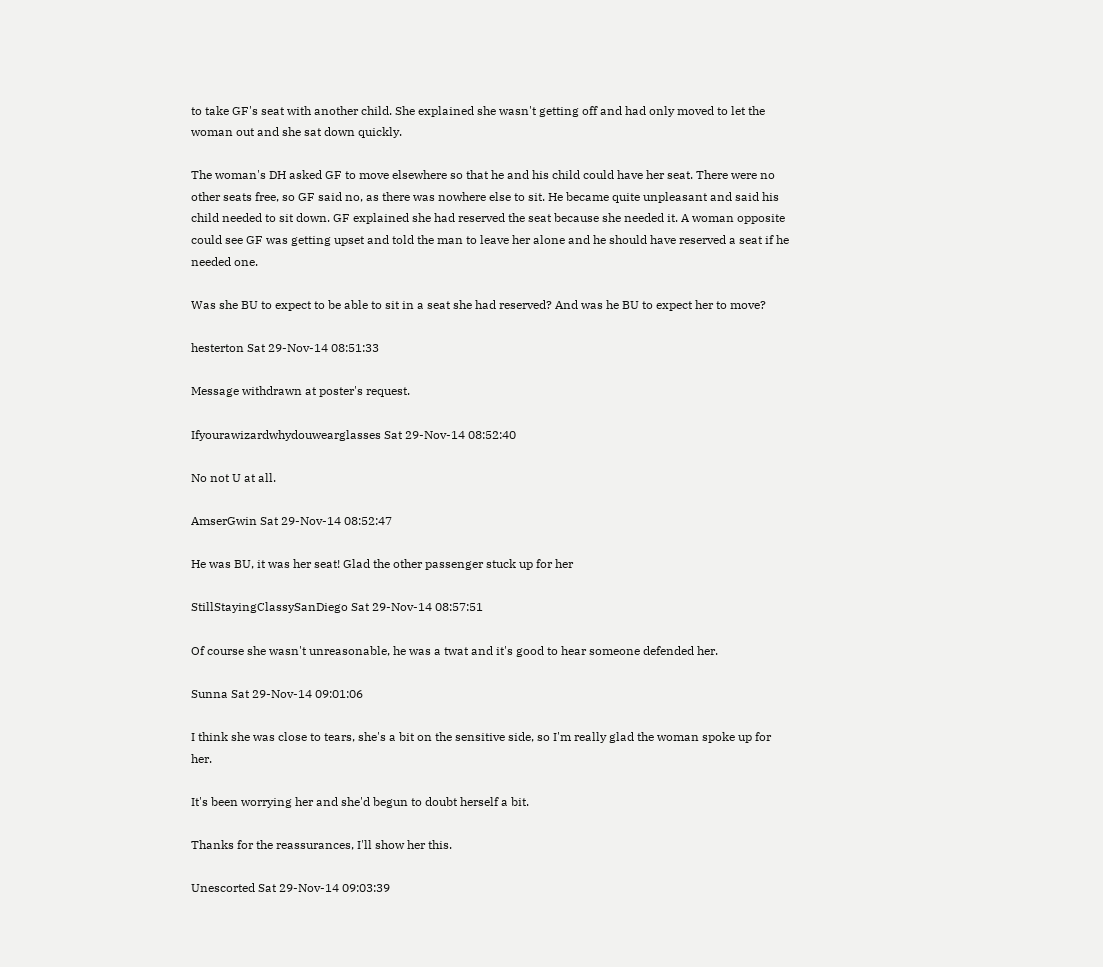to take GF's seat with another child. She explained she wasn't getting off and had only moved to let the woman out and she sat down quickly.

The woman's DH asked GF to move elsewhere so that he and his child could have her seat. There were no other seats free, so GF said no, as there was nowhere else to sit. He became quite unpleasant and said his child needed to sit down. GF explained she had reserved the seat because she needed it. A woman opposite could see GF was getting upset and told the man to leave her alone and he should have reserved a seat if he needed one.

Was she BU to expect to be able to sit in a seat she had reserved? And was he BU to expect her to move?

hesterton Sat 29-Nov-14 08:51:33

Message withdrawn at poster's request.

Ifyourawizardwhydouwearglasses Sat 29-Nov-14 08:52:40

No not U at all.

AmserGwin Sat 29-Nov-14 08:52:47

He was BU, it was her seat! Glad the other passenger stuck up for her

StillStayingClassySanDiego Sat 29-Nov-14 08:57:51

Of course she wasn't unreasonable, he was a twat and it's good to hear someone defended her.

Sunna Sat 29-Nov-14 09:01:06

I think she was close to tears, she's a bit on the sensitive side, so I'm really glad the woman spoke up for her.

It's been worrying her and she'd begun to doubt herself a bit.

Thanks for the reassurances, I'll show her this.

Unescorted Sat 29-Nov-14 09:03:39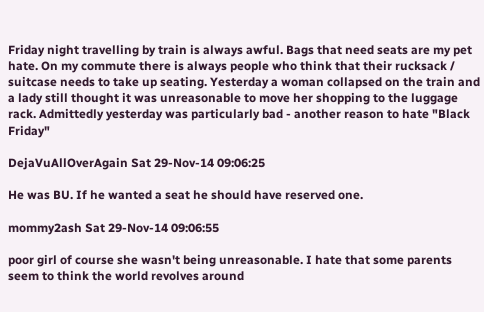Friday night travelling by train is always awful. Bags that need seats are my pet hate. On my commute there is always people who think that their rucksack / suitcase needs to take up seating. Yesterday a woman collapsed on the train and a lady still thought it was unreasonable to move her shopping to the luggage rack. Admittedly yesterday was particularly bad - another reason to hate "Black Friday"

DejaVuAllOverAgain Sat 29-Nov-14 09:06:25

He was BU. If he wanted a seat he should have reserved one.

mommy2ash Sat 29-Nov-14 09:06:55

poor girl of course she wasn't being unreasonable. I hate that some parents seem to think the world revolves around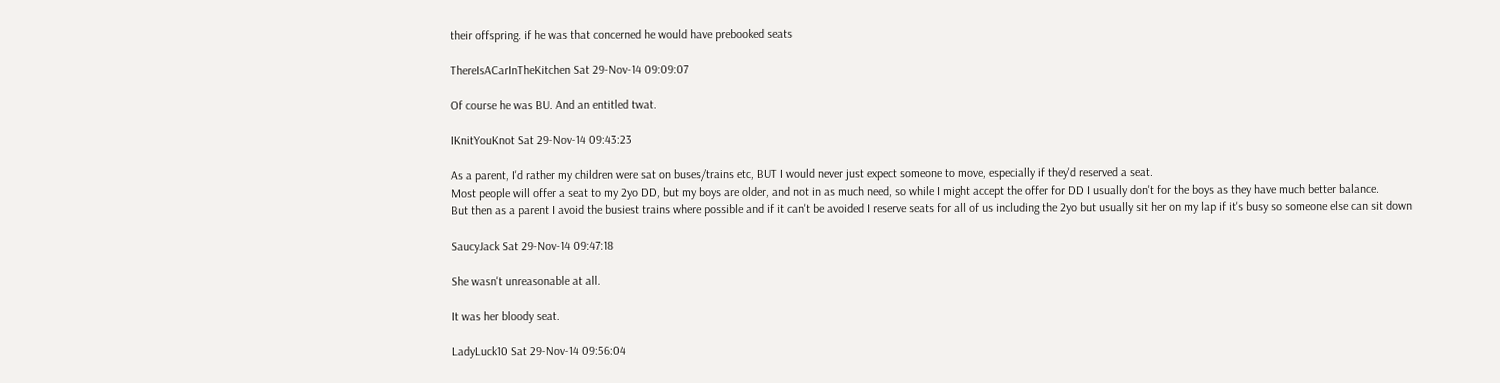their offspring. if he was that concerned he would have prebooked seats

ThereIsACarInTheKitchen Sat 29-Nov-14 09:09:07

Of course he was BU. And an entitled twat.

IKnitYouKnot Sat 29-Nov-14 09:43:23

As a parent, I'd rather my children were sat on buses/trains etc, BUT I would never just expect someone to move, especially if they'd reserved a seat.
Most people will offer a seat to my 2yo DD, but my boys are older, and not in as much need, so while I might accept the offer for DD I usually don't for the boys as they have much better balance.
But then as a parent I avoid the busiest trains where possible and if it can't be avoided I reserve seats for all of us including the 2yo but usually sit her on my lap if it's busy so someone else can sit down

SaucyJack Sat 29-Nov-14 09:47:18

She wasn't unreasonable at all.

It was her bloody seat.

LadyLuck10 Sat 29-Nov-14 09:56:04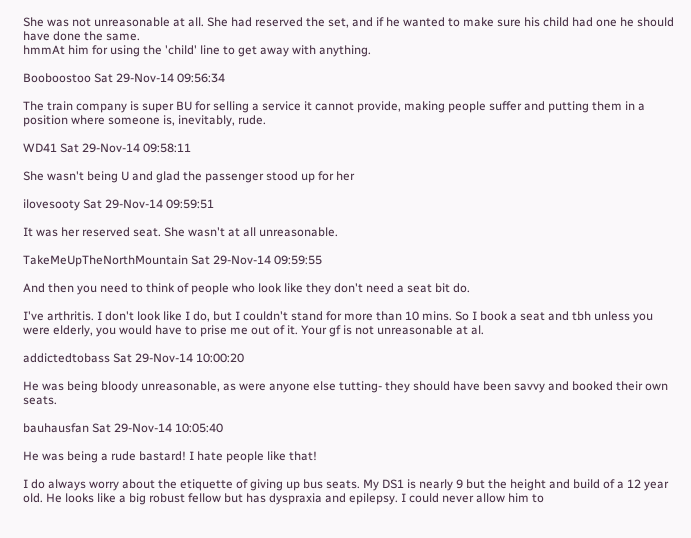She was not unreasonable at all. She had reserved the set, and if he wanted to make sure his child had one he should have done the same.
hmmAt him for using the 'child' line to get away with anything.

Booboostoo Sat 29-Nov-14 09:56:34

The train company is super BU for selling a service it cannot provide, making people suffer and putting them in a position where someone is, inevitably, rude.

WD41 Sat 29-Nov-14 09:58:11

She wasn't being U and glad the passenger stood up for her

ilovesooty Sat 29-Nov-14 09:59:51

It was her reserved seat. She wasn't at all unreasonable.

TakeMeUpTheNorthMountain Sat 29-Nov-14 09:59:55

And then you need to think of people who look like they don't need a seat bit do.

I've arthritis. I don't look like I do, but I couldn't stand for more than 10 mins. So I book a seat and tbh unless you were elderly, you would have to prise me out of it. Your gf is not unreasonable at al.

addictedtobass Sat 29-Nov-14 10:00:20

He was being bloody unreasonable, as were anyone else tutting- they should have been savvy and booked their own seats.

bauhausfan Sat 29-Nov-14 10:05:40

He was being a rude bastard! I hate people like that!

I do always worry about the etiquette of giving up bus seats. My DS1 is nearly 9 but the height and build of a 12 year old. He looks like a big robust fellow but has dyspraxia and epilepsy. I could never allow him to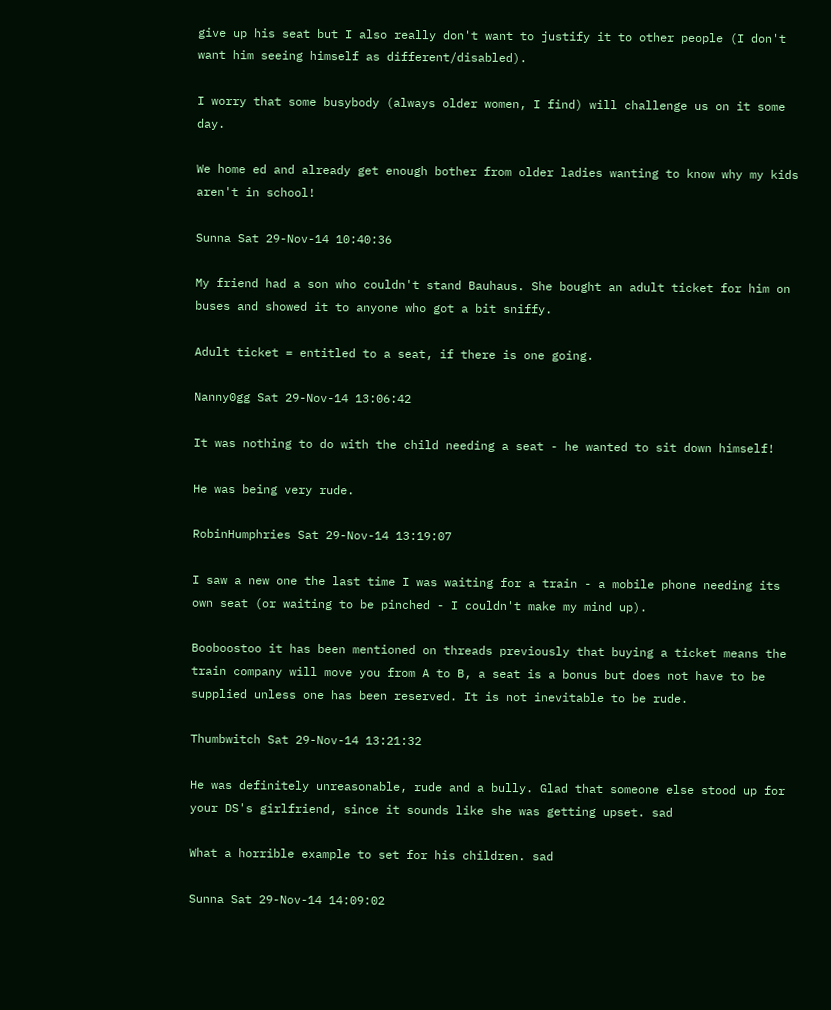give up his seat but I also really don't want to justify it to other people (I don't want him seeing himself as different/disabled).

I worry that some busybody (always older women, I find) will challenge us on it some day.

We home ed and already get enough bother from older ladies wanting to know why my kids aren't in school!

Sunna Sat 29-Nov-14 10:40:36

My friend had a son who couldn't stand Bauhaus. She bought an adult ticket for him on buses and showed it to anyone who got a bit sniffy.

Adult ticket = entitled to a seat, if there is one going.

Nanny0gg Sat 29-Nov-14 13:06:42

It was nothing to do with the child needing a seat - he wanted to sit down himself!

He was being very rude.

RobinHumphries Sat 29-Nov-14 13:19:07

I saw a new one the last time I was waiting for a train - a mobile phone needing its own seat (or waiting to be pinched - I couldn't make my mind up).

Booboostoo it has been mentioned on threads previously that buying a ticket means the train company will move you from A to B, a seat is a bonus but does not have to be supplied unless one has been reserved. It is not inevitable to be rude.

Thumbwitch Sat 29-Nov-14 13:21:32

He was definitely unreasonable, rude and a bully. Glad that someone else stood up for your DS's girlfriend, since it sounds like she was getting upset. sad

What a horrible example to set for his children. sad

Sunna Sat 29-Nov-14 14:09:02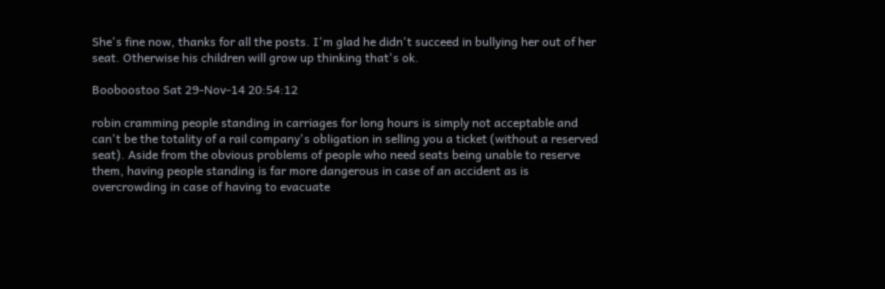She's fine now, thanks for all the posts. I'm glad he didn't succeed in bullying her out of her seat. Otherwise his children will grow up thinking that's ok.

Booboostoo Sat 29-Nov-14 20:54:12

robin cramming people standing in carriages for long hours is simply not acceptable and can't be the totality of a rail company's obligation in selling you a ticket (without a reserved seat). Aside from the obvious problems of people who need seats being unable to reserve them, having people standing is far more dangerous in case of an accident as is overcrowding in case of having to evacuate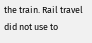the train. Rail travel did not use to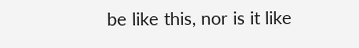be like this, nor is it like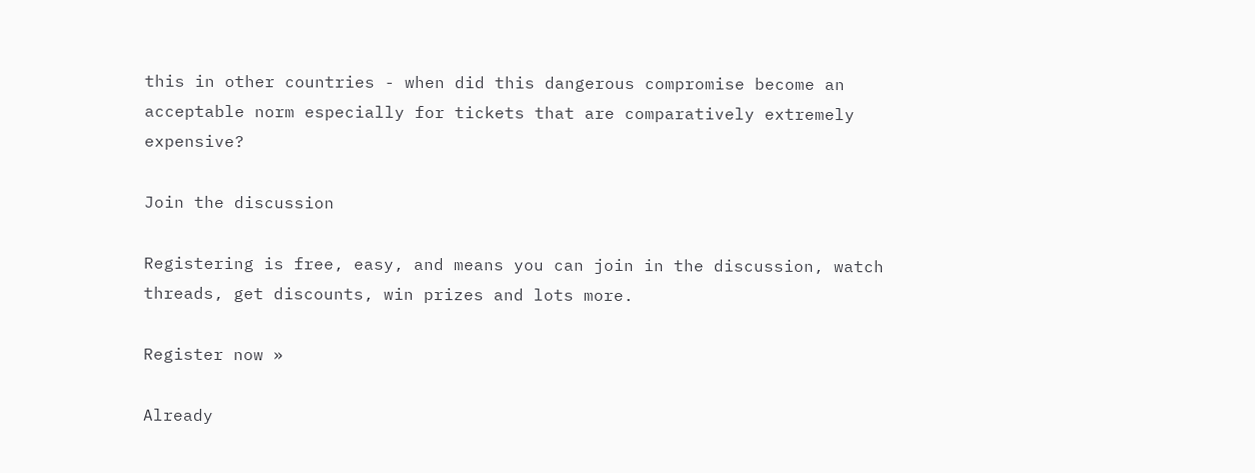this in other countries - when did this dangerous compromise become an acceptable norm especially for tickets that are comparatively extremely expensive?

Join the discussion

Registering is free, easy, and means you can join in the discussion, watch threads, get discounts, win prizes and lots more.

Register now »

Already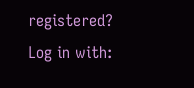registered? Log in with: